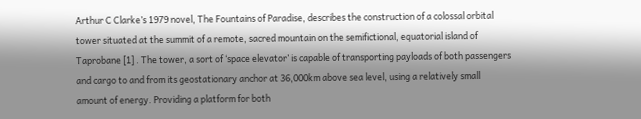Arthur C Clarke’s 1979 novel, The Fountains of Paradise, describes the construction of a colossal orbital
tower situated at the summit of a remote, sacred mountain on the semifictional, equatorial island of
Taprobane [1] . The tower, a sort of ‘space elevator’ is capable of transporting payloads of both passengers
and cargo to and from its geostationary anchor at 36,000km above sea level, using a relatively small
amount of energy. Providing a platform for both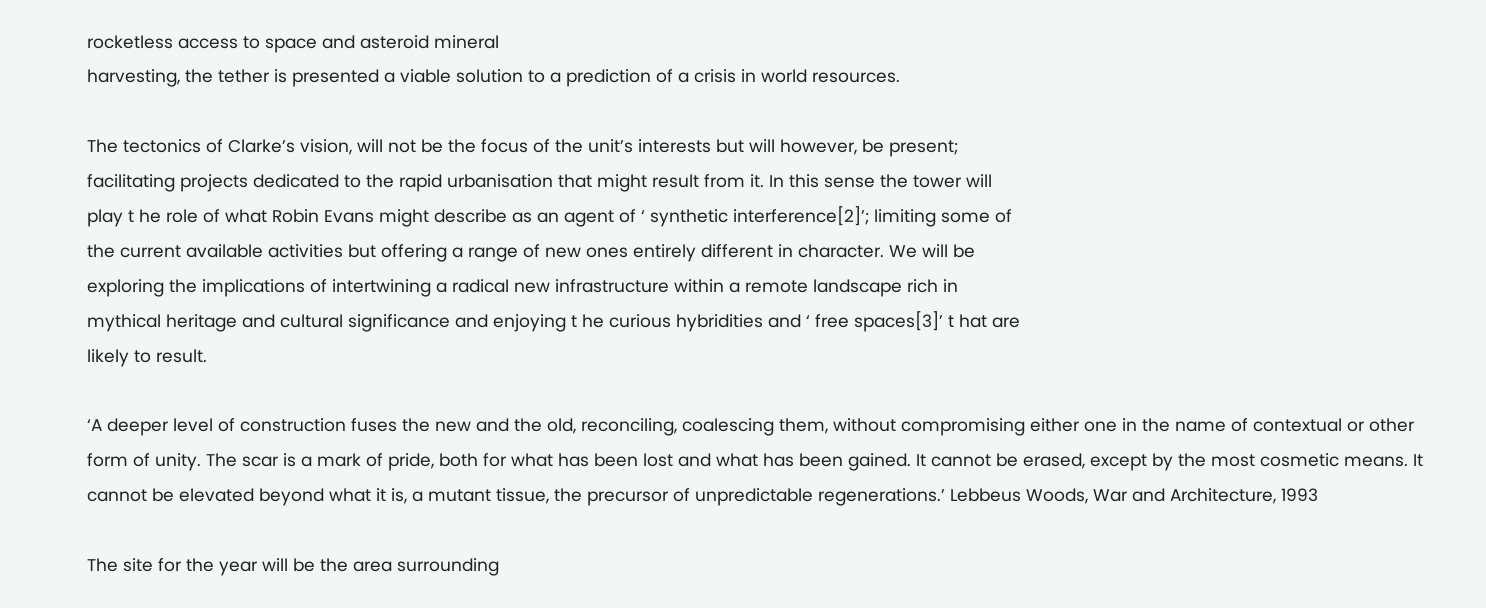rocketless access to space and asteroid mineral
harvesting, the tether is presented a viable solution to a prediction of a crisis in world resources.

The tectonics of Clarke’s vision, will not be the focus of the unit’s interests but will however, be present;
facilitating projects dedicated to the rapid urbanisation that might result from it. In this sense the tower will
play t he role of what Robin Evans might describe as an agent of ‘ synthetic interference[2]’; limiting some of
the current available activities but offering a range of new ones entirely different in character. We will be
exploring the implications of intertwining a radical new infrastructure within a remote landscape rich in
mythical heritage and cultural significance and enjoying t he curious hybridities and ‘ free spaces[3]’ t hat are
likely to result.

‘A deeper level of construction fuses the new and the old, reconciling, coalescing them, without compromising either one in the name of contextual or other form of unity. The scar is a mark of pride, both for what has been lost and what has been gained. It cannot be erased, except by the most cosmetic means. It cannot be elevated beyond what it is, a mutant tissue, the precursor of unpredictable regenerations.’ Lebbeus Woods, War and Architecture, 1993

The site for the year will be the area surrounding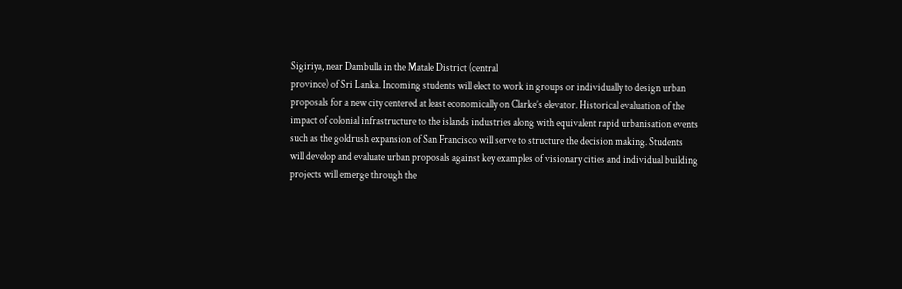Sigiriya, near Dambulla in the Matale District (central
province) of Sri Lanka. Incoming students will elect to work in groups or individually to design urban
proposals for a new city centered at least economically on Clarke’s elevator. Historical evaluation of the
impact of colonial infrastructure to the islands industries along with equivalent rapid urbanisation events
such as the goldrush expansion of San Francisco will serve to structure the decision making. Students
will develop and evaluate urban proposals against key examples of visionary cities and individual building
projects will emerge through the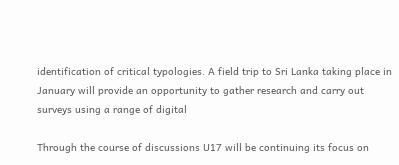identification of critical typologies. A field trip to Sri Lanka taking place in
January will provide an opportunity to gather research and carry out surveys using a range of digital

Through the course of discussions U17 will be continuing its focus on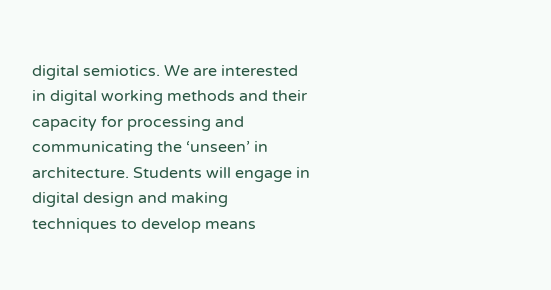digital semiotics. We are interested
in digital working methods and their capacity for processing and communicating the ‘unseen’ in architecture. Students will engage in digital design and making techniques to develop means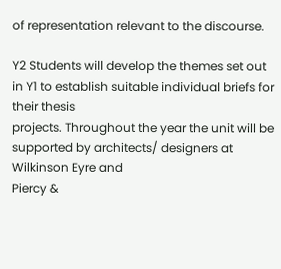of representation relevant to the discourse.

Y2 Students will develop the themes set out in Y1 to establish suitable individual briefs for their thesis
projects. Throughout the year the unit will be supported by architects/ designers at Wilkinson Eyre and
Piercy &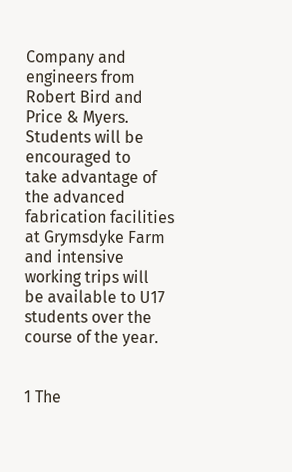Company and engineers from Robert Bird and Price & Myers. Students will be encouraged to
take advantage of the advanced fabrication facilities at Grymsdyke Farm and intensive working trips will
be available to U17 students over the course of the year.


1 The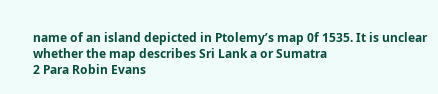name of an island depicted in Ptolemy’s map 0f 1535. It is unclear whether the map describes Sri Lank a or Sumatra
2 Para Robin Evans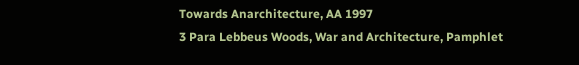Towards Anarchitecture, AA 1997
3 Para Lebbeus Woods, War and Architecture, Pamphlet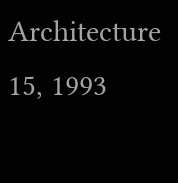Architecture 15, 1993